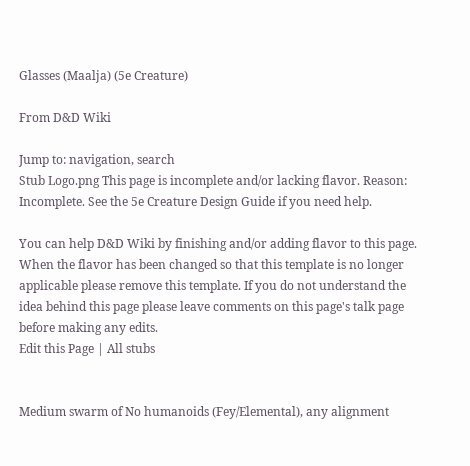Glasses (Maalja) (5e Creature)

From D&D Wiki

Jump to: navigation, search
Stub Logo.png This page is incomplete and/or lacking flavor. Reason: Incomplete. See the 5e Creature Design Guide if you need help.

You can help D&D Wiki by finishing and/or adding flavor to this page. When the flavor has been changed so that this template is no longer applicable please remove this template. If you do not understand the idea behind this page please leave comments on this page's talk page before making any edits.
Edit this Page | All stubs


Medium swarm of No humanoids (Fey/Elemental), any alignment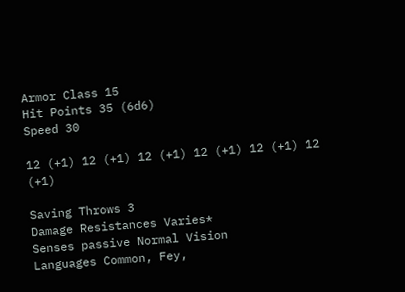Armor Class 15
Hit Points 35 (6d6)
Speed 30

12 (+1) 12 (+1) 12 (+1) 12 (+1) 12 (+1) 12 (+1)

Saving Throws 3
Damage Resistances Varies*
Senses passive Normal Vision
Languages Common, Fey,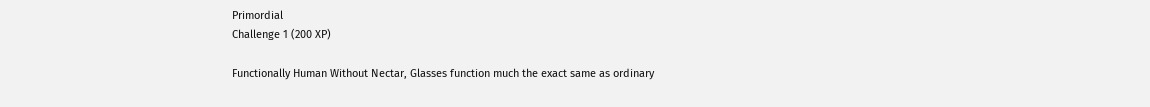Primordial
Challenge 1 (200 XP)

Functionally Human Without Nectar, Glasses function much the exact same as ordinary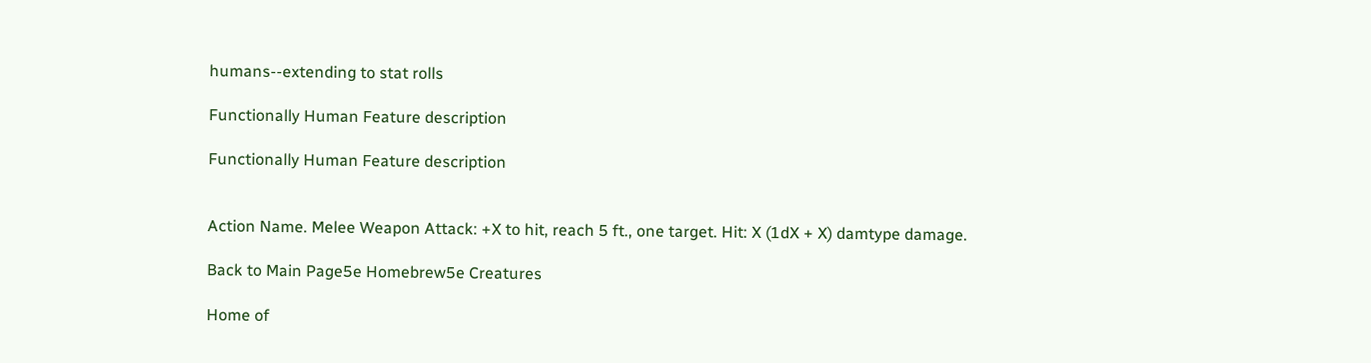humans--extending to stat rolls

Functionally Human Feature description

Functionally Human Feature description


Action Name. Melee Weapon Attack: +X to hit, reach 5 ft., one target. Hit: X (1dX + X) damtype damage.

Back to Main Page5e Homebrew5e Creatures

Home of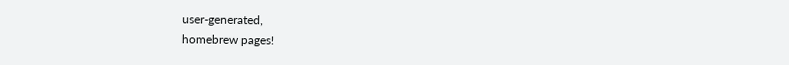user-generated,
homebrew pages!